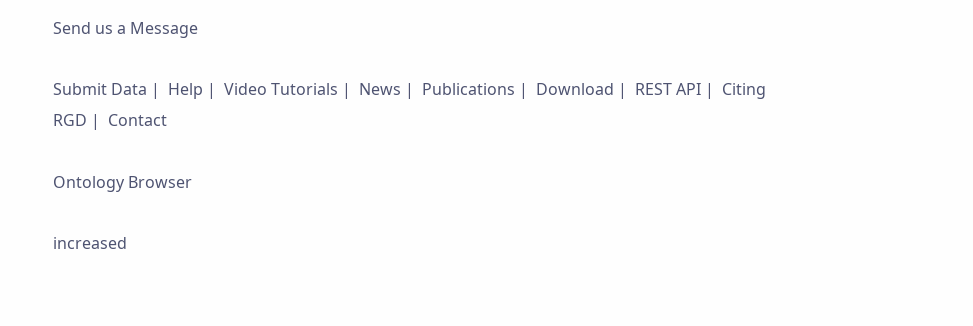Send us a Message

Submit Data |  Help |  Video Tutorials |  News |  Publications |  Download |  REST API |  Citing RGD |  Contact

Ontology Browser

increased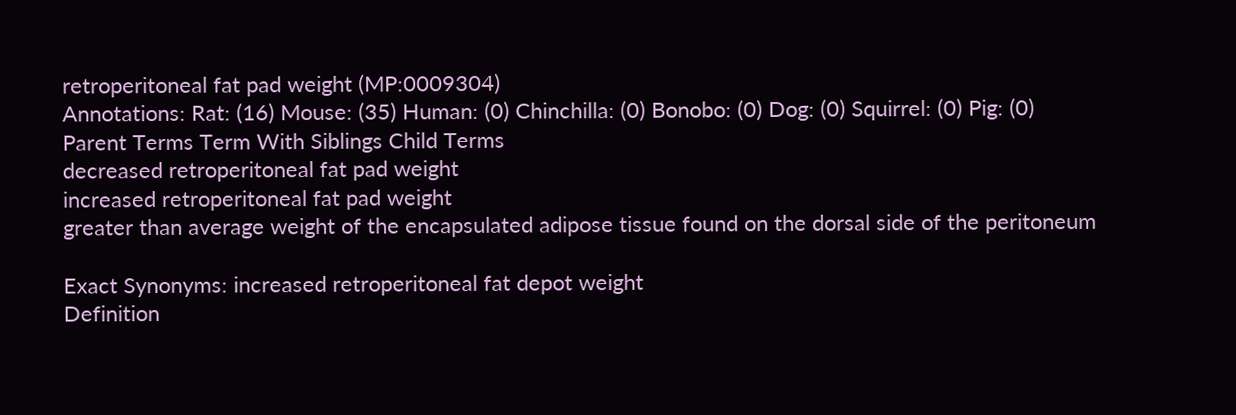retroperitoneal fat pad weight (MP:0009304)
Annotations: Rat: (16) Mouse: (35) Human: (0) Chinchilla: (0) Bonobo: (0) Dog: (0) Squirrel: (0) Pig: (0)
Parent Terms Term With Siblings Child Terms
decreased retroperitoneal fat pad weight
increased retroperitoneal fat pad weight
greater than average weight of the encapsulated adipose tissue found on the dorsal side of the peritoneum

Exact Synonyms: increased retroperitoneal fat depot weight
Definition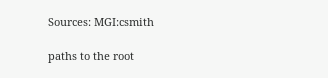Sources: MGI:csmith

paths to the root